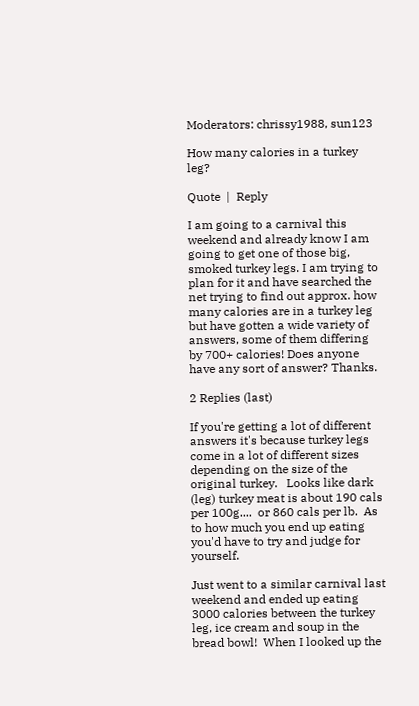Moderators: chrissy1988, sun123

How many calories in a turkey leg?

Quote  |  Reply

I am going to a carnival this weekend and already know I am going to get one of those big, smoked turkey legs. I am trying to plan for it and have searched the net trying to find out approx. how many calories are in a turkey leg but have gotten a wide variety of answers, some of them differing by 700+ calories! Does anyone have any sort of answer? Thanks.

2 Replies (last)

If you're getting a lot of different answers it's because turkey legs come in a lot of different sizes depending on the size of the original turkey.   Looks like dark (leg) turkey meat is about 190 cals per 100g....  or 860 cals per lb.  As to how much you end up eating you'd have to try and judge for yourself.

Just went to a similar carnival last weekend and ended up eating 3000 calories between the turkey leg, ice cream and soup in the bread bowl!  When I looked up the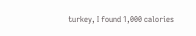turkey, I found 1,000 calories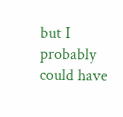but I probably could have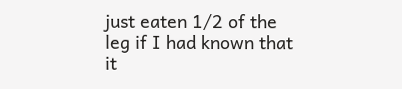just eaten 1/2 of the leg if I had known that it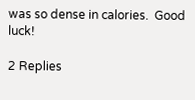was so dense in calories.  Good luck!

2 Replies